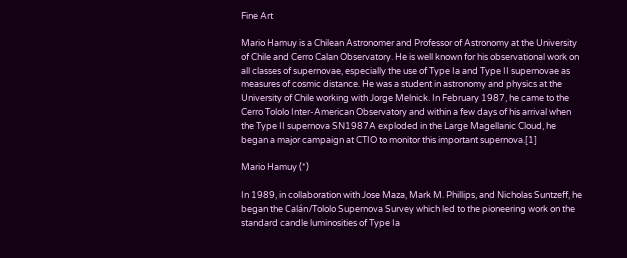Fine Art

Mario Hamuy is a Chilean Astronomer and Professor of Astronomy at the University of Chile and Cerro Calan Observatory. He is well known for his observational work on all classes of supernovae, especially the use of Type Ia and Type II supernovae as measures of cosmic distance. He was a student in astronomy and physics at the University of Chile working with Jorge Melnick. In February 1987, he came to the Cerro Tololo Inter-American Observatory and within a few days of his arrival when the Type II supernova SN1987A exploded in the Large Magellanic Cloud, he began a major campaign at CTIO to monitor this important supernova.[1]

Mario Hamuy (*)

In 1989, in collaboration with Jose Maza, Mark M. Phillips, and Nicholas Suntzeff, he began the Calán/Tololo Supernova Survey which led to the pioneering work on the standard candle luminosities of Type Ia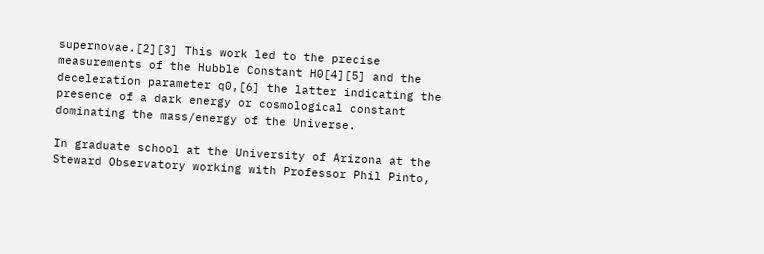supernovae.[2][3] This work led to the precise measurements of the Hubble Constant H0[4][5] and the deceleration parameter q0,[6] the latter indicating the presence of a dark energy or cosmological constant dominating the mass/energy of the Universe.

In graduate school at the University of Arizona at the Steward Observatory working with Professor Phil Pinto,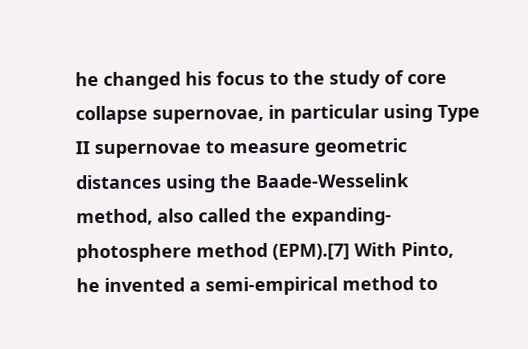he changed his focus to the study of core collapse supernovae, in particular using Type II supernovae to measure geometric distances using the Baade-Wesselink method, also called the expanding-photosphere method (EPM).[7] With Pinto, he invented a semi-empirical method to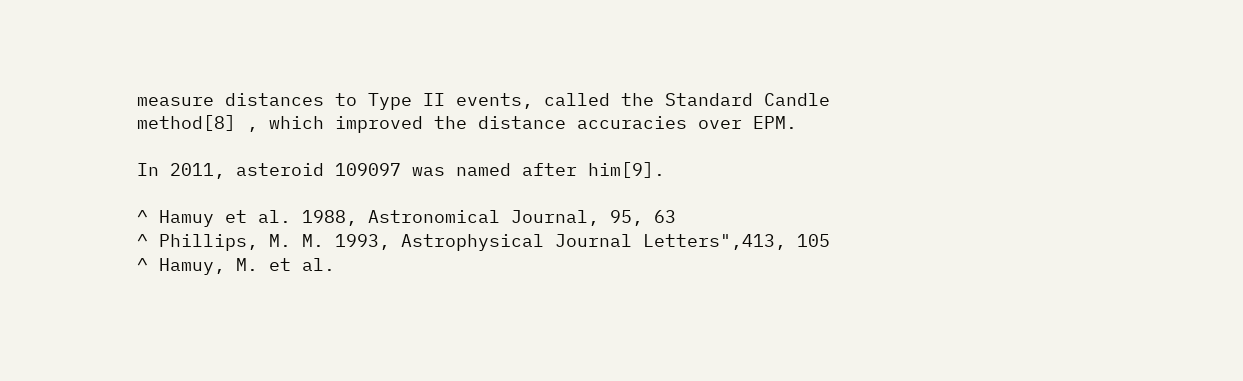measure distances to Type II events, called the Standard Candle method[8] , which improved the distance accuracies over EPM.

In 2011, asteroid 109097 was named after him[9].

^ Hamuy et al. 1988, Astronomical Journal, 95, 63
^ Phillips, M. M. 1993, Astrophysical Journal Letters",413, 105
^ Hamuy, M. et al.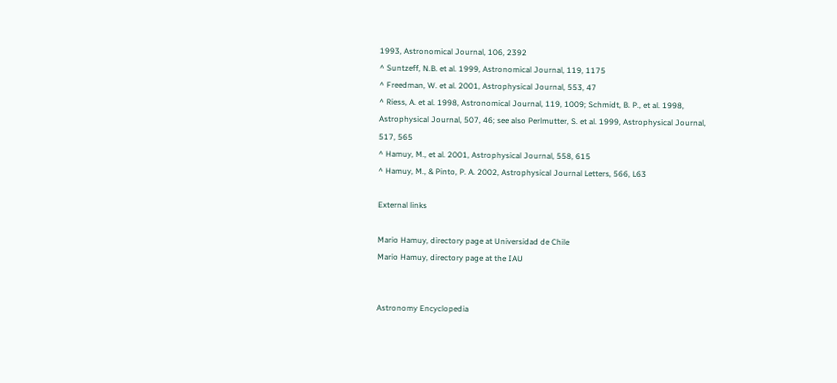1993, Astronomical Journal, 106, 2392
^ Suntzeff, N.B. et al. 1999, Astronomical Journal, 119, 1175
^ Freedman, W. et al. 2001, Astrophysical Journal, 553, 47
^ Riess, A. et al. 1998, Astronomical Journal, 119, 1009; Schmidt, B. P., et al. 1998, Astrophysical Journal, 507, 46; see also Perlmutter, S. et al. 1999, Astrophysical Journal, 517, 565
^ Hamuy, M., et al. 2001, Astrophysical Journal, 558, 615
^ Hamuy, M., & Pinto, P. A. 2002, Astrophysical Journal Letters, 566, L63

External links

Mario Hamuy, directory page at Universidad de Chile
Mario Hamuy, directory page at the IAU


Astronomy Encyclopedia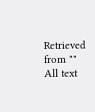Retrieved from ""
All text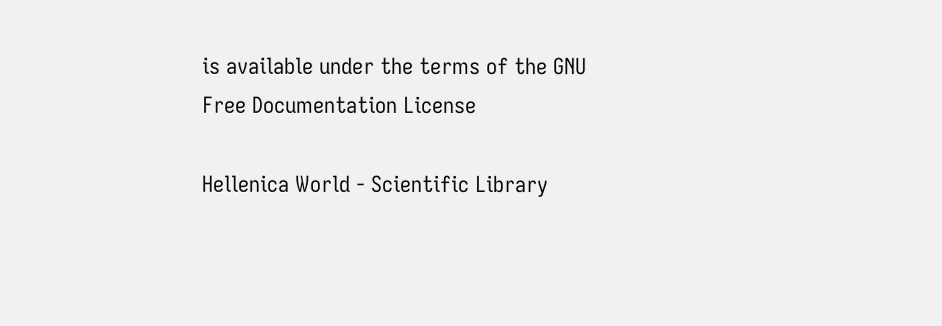is available under the terms of the GNU Free Documentation License

Hellenica World - Scientific Library